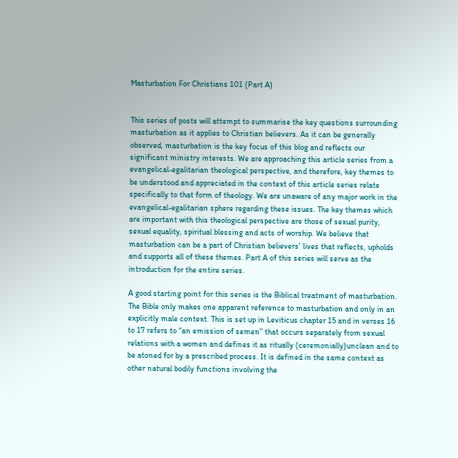Masturbation For Christians 101 (Part A)


This series of posts will attempt to summarise the key questions surrounding masturbation as it applies to Christian believers. As it can be generally observed, masturbation is the key focus of this blog and reflects our significant ministry interests. We are approaching this article series from a evangelical-egalitarian theological perspective, and therefore, key themes to be understood and appreciated in the context of this article series relate specifically to that form of theology. We are unaware of any major work in the evangelical-egalitarian sphere regarding these issues. The key themes which are important with this theological perspective are those of sexual purity, sexual equality, spiritual blessing and acts of worship. We believe that masturbation can be a part of Christian believers’ lives that reflects, upholds and supports all of these themes. Part A of this series will serve as the introduction for the entire series.

A good starting point for this series is the Biblical treatment of masturbation. The Bible only makes one apparent reference to masturbation and only in an explicitly male context. This is set up in Leviticus chapter 15 and in verses 16 to 17 refers to “an emission of semen” that occurs separately from sexual relations with a women and defines it as ritually (ceremonially)unclean and to be atoned for by a prescribed process. It is defined in the same context as other natural bodily functions involving the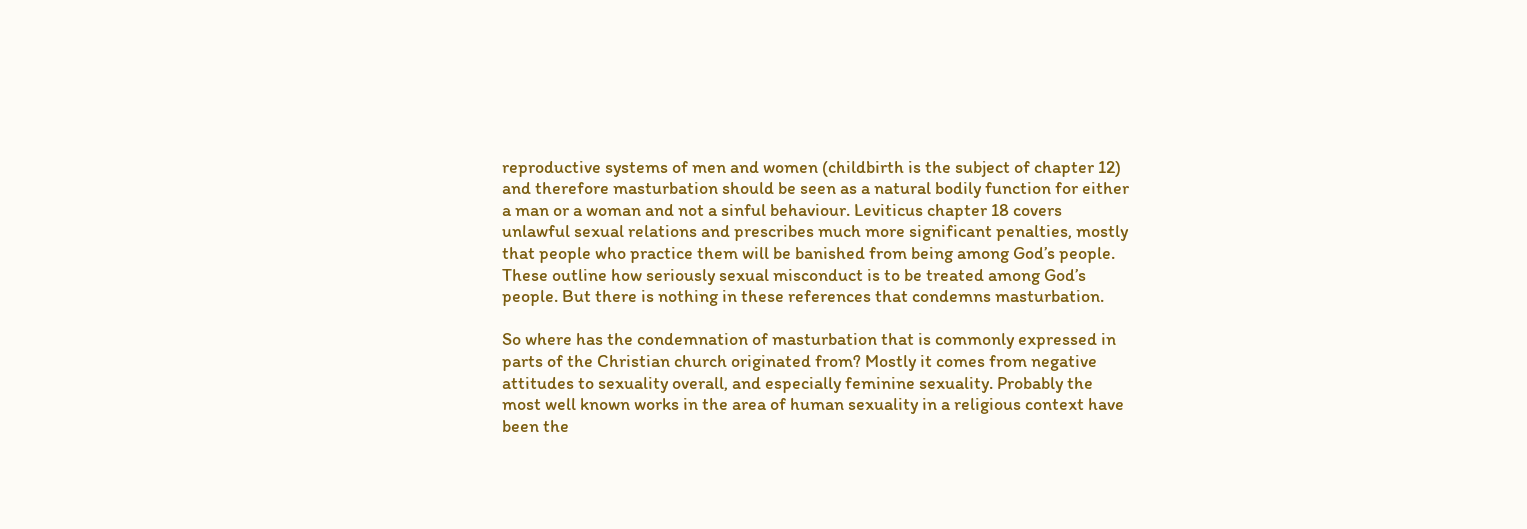reproductive systems of men and women (childbirth is the subject of chapter 12) and therefore masturbation should be seen as a natural bodily function for either a man or a woman and not a sinful behaviour. Leviticus chapter 18 covers unlawful sexual relations and prescribes much more significant penalties, mostly that people who practice them will be banished from being among God’s people. These outline how seriously sexual misconduct is to be treated among God’s people. But there is nothing in these references that condemns masturbation.

So where has the condemnation of masturbation that is commonly expressed in parts of the Christian church originated from? Mostly it comes from negative attitudes to sexuality overall, and especially feminine sexuality. Probably the most well known works in the area of human sexuality in a religious context have been the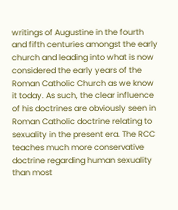writings of Augustine in the fourth and fifth centuries amongst the early church and leading into what is now considered the early years of the Roman Catholic Church as we know it today. As such, the clear influence of his doctrines are obviously seen in Roman Catholic doctrine relating to sexuality in the present era. The RCC teaches much more conservative doctrine regarding human sexuality than most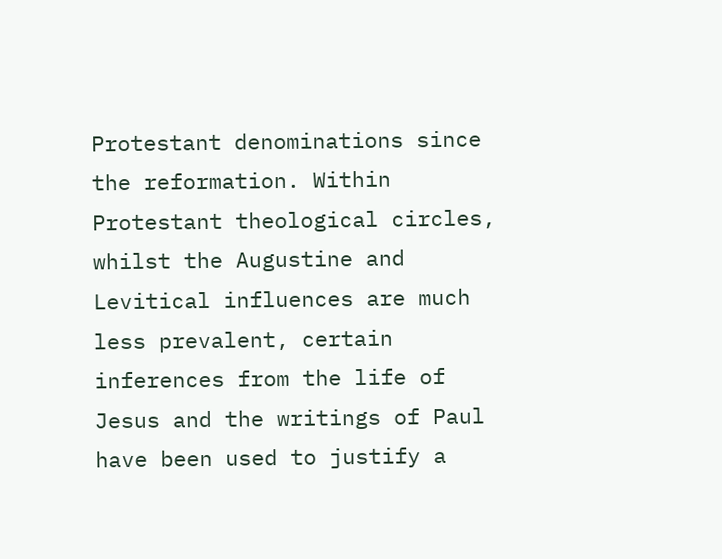Protestant denominations since the reformation. Within Protestant theological circles, whilst the Augustine and Levitical influences are much less prevalent, certain inferences from the life of Jesus and the writings of Paul have been used to justify a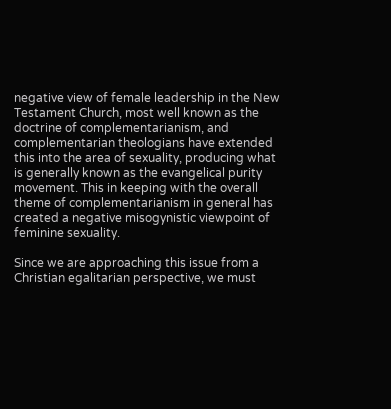negative view of female leadership in the New Testament Church, most well known as the doctrine of complementarianism, and complementarian theologians have extended this into the area of sexuality, producing what is generally known as the evangelical purity movement. This in keeping with the overall theme of complementarianism in general has created a negative misogynistic viewpoint of feminine sexuality.

Since we are approaching this issue from a Christian egalitarian perspective, we must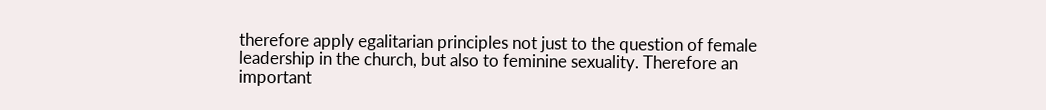therefore apply egalitarian principles not just to the question of female leadership in the church, but also to feminine sexuality. Therefore an important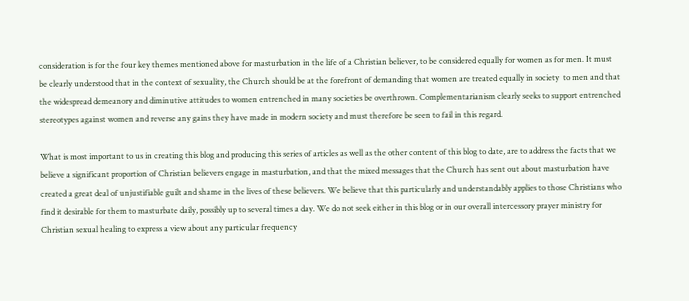consideration is for the four key themes mentioned above for masturbation in the life of a Christian believer, to be considered equally for women as for men. It must be clearly understood that in the context of sexuality, the Church should be at the forefront of demanding that women are treated equally in society  to men and that the widespread demeanory and diminutive attitudes to women entrenched in many societies be overthrown. Complementarianism clearly seeks to support entrenched stereotypes against women and reverse any gains they have made in modern society and must therefore be seen to fail in this regard.

What is most important to us in creating this blog and producing this series of articles as well as the other content of this blog to date, are to address the facts that we believe a significant proportion of Christian believers engage in masturbation, and that the mixed messages that the Church has sent out about masturbation have created a great deal of unjustifiable guilt and shame in the lives of these believers. We believe that this particularly and understandably applies to those Christians who find it desirable for them to masturbate daily, possibly up to several times a day. We do not seek either in this blog or in our overall intercessory prayer ministry for Christian sexual healing to express a view about any particular frequency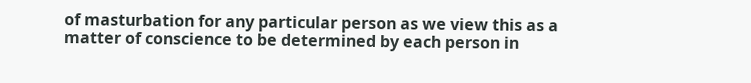of masturbation for any particular person as we view this as a matter of conscience to be determined by each person in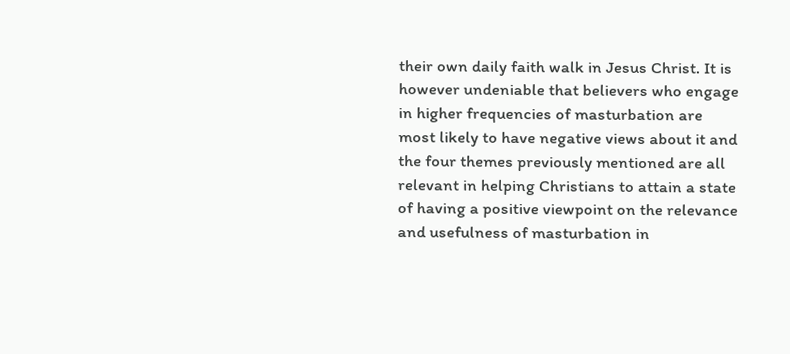their own daily faith walk in Jesus Christ. It is however undeniable that believers who engage in higher frequencies of masturbation are most likely to have negative views about it and the four themes previously mentioned are all relevant in helping Christians to attain a state of having a positive viewpoint on the relevance and usefulness of masturbation in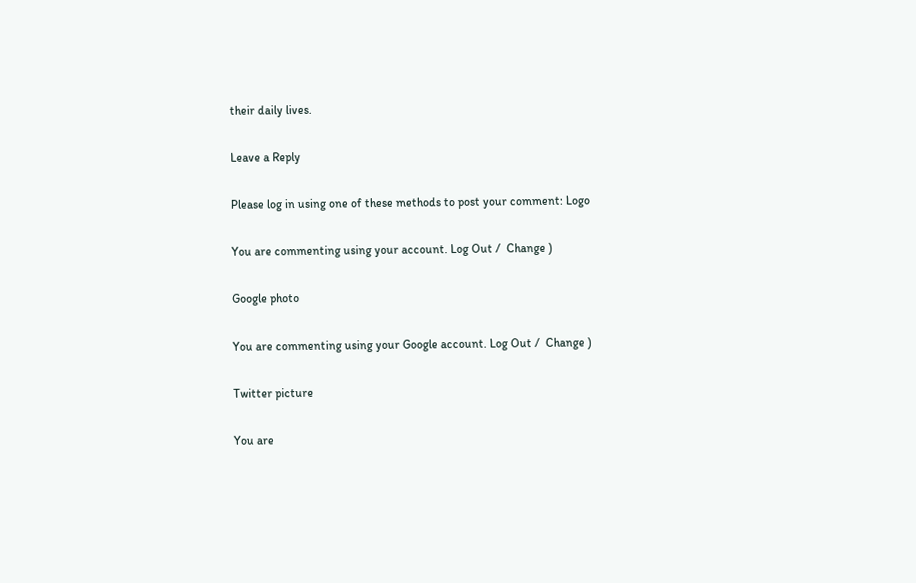their daily lives.

Leave a Reply

Please log in using one of these methods to post your comment: Logo

You are commenting using your account. Log Out /  Change )

Google photo

You are commenting using your Google account. Log Out /  Change )

Twitter picture

You are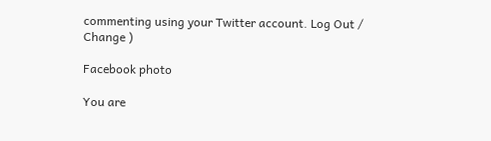commenting using your Twitter account. Log Out /  Change )

Facebook photo

You are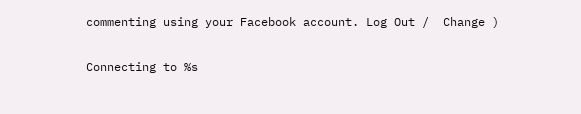commenting using your Facebook account. Log Out /  Change )

Connecting to %s